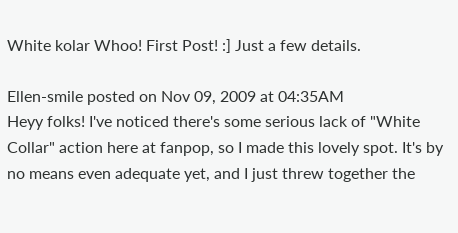White kolar Whoo! First Post! :] Just a few details.

Ellen-smile posted on Nov 09, 2009 at 04:35AM
Heyy folks! I've noticed there's some serious lack of "White Collar" action here at fanpop, so I made this lovely spot. It's by no means even adequate yet, and I just threw together the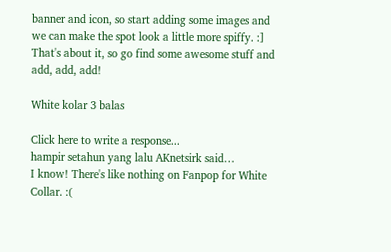banner and icon, so start adding some images and we can make the spot look a little more spiffy. :] That's about it, so go find some awesome stuff and add, add, add!

White kolar 3 balas

Click here to write a response...
hampir setahun yang lalu AKnetsirk said…
I know! There's like nothing on Fanpop for White Collar. :(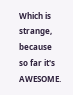Which is strange, because so far it's AWESOME.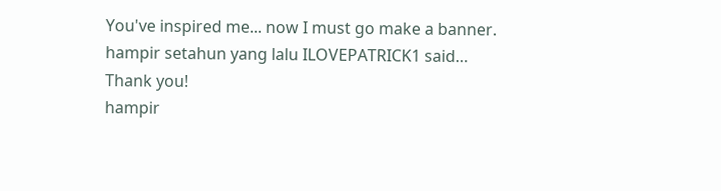You've inspired me... now I must go make a banner.
hampir setahun yang lalu ILOVEPATRICK1 said…
Thank you!
hampir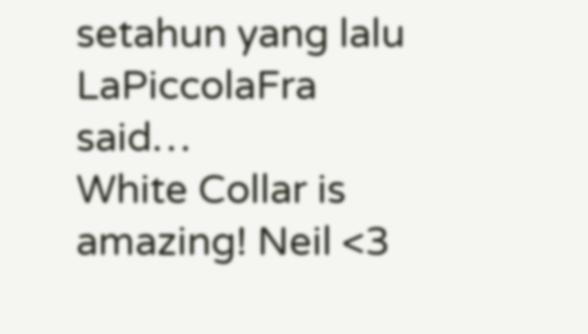setahun yang lalu LaPiccolaFra said…
White Collar is amazing! Neil <3